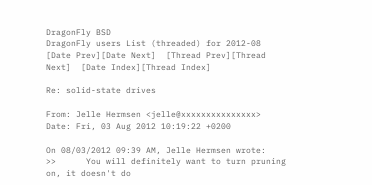DragonFly BSD
DragonFly users List (threaded) for 2012-08
[Date Prev][Date Next]  [Thread Prev][Thread Next]  [Date Index][Thread Index]

Re: solid-state drives

From: Jelle Hermsen <jelle@xxxxxxxxxxxxxxx>
Date: Fri, 03 Aug 2012 10:19:22 +0200

On 08/03/2012 09:39 AM, Jelle Hermsen wrote:
>>      You will definitely want to turn pruning on, it doesn't do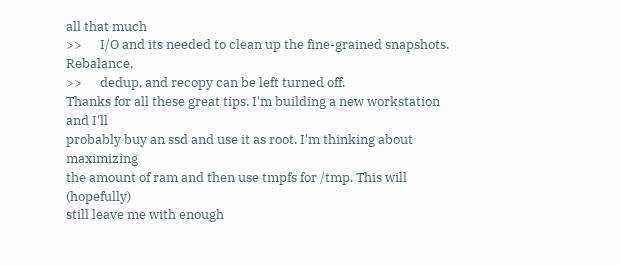all that much
>>      I/O and its needed to clean up the fine-grained snapshots.  Rebalance,
>>      dedup, and recopy can be left turned off.
Thanks for all these great tips. I'm building a new workstation and I'll
probably buy an ssd and use it as root. I'm thinking about maximizing
the amount of ram and then use tmpfs for /tmp. This will (hopefully)
still leave me with enough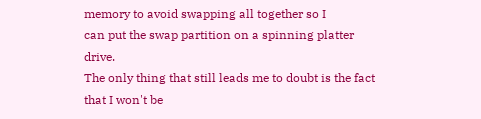memory to avoid swapping all together so I
can put the swap partition on a spinning platter drive.
The only thing that still leads me to doubt is the fact that I won't be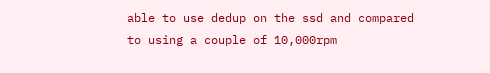able to use dedup on the ssd and compared to using a couple of 10,000rpm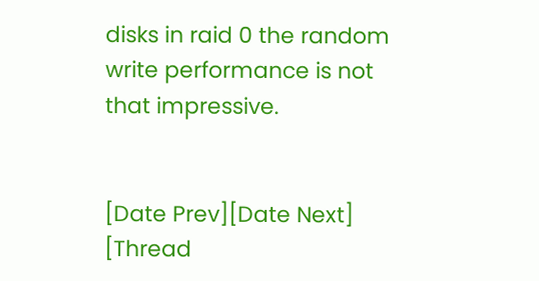disks in raid 0 the random write performance is not that impressive.


[Date Prev][Date Next]  [Thread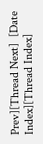Prev][Thread Next]  [Date Index][Thread Index]